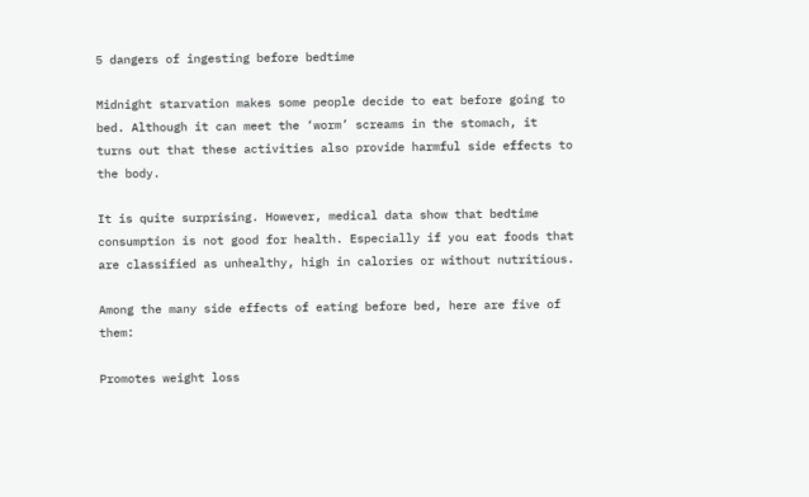5 dangers of ingesting before bedtime

Midnight starvation makes some people decide to eat before going to bed. Although it can meet the ‘worm’ screams in the stomach, it turns out that these activities also provide harmful side effects to the body.

It is quite surprising. However, medical data show that bedtime consumption is not good for health. Especially if you eat foods that are classified as unhealthy, high in calories or without nutritious.

Among the many side effects of eating before bed, here are five of them:

Promotes weight loss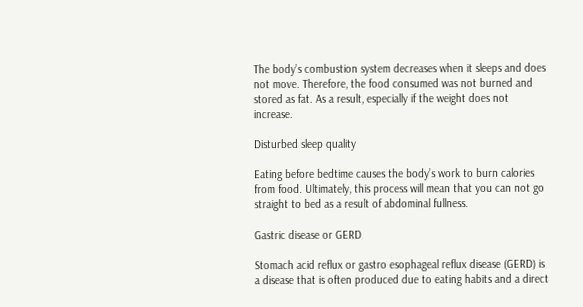The body’s combustion system decreases when it sleeps and does not move. Therefore, the food consumed was not burned and stored as fat. As a result, especially if the weight does not increase.

Disturbed sleep quality

Eating before bedtime causes the body’s work to burn calories from food. Ultimately, this process will mean that you can not go straight to bed as a result of abdominal fullness.

Gastric disease or GERD

Stomach acid reflux or gastro esophageal reflux disease (GERD) is a disease that is often produced due to eating habits and a direct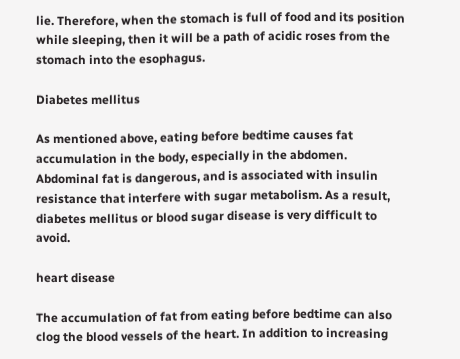lie. Therefore, when the stomach is full of food and its position while sleeping, then it will be a path of acidic roses from the stomach into the esophagus.

Diabetes mellitus

As mentioned above, eating before bedtime causes fat accumulation in the body, especially in the abdomen. Abdominal fat is dangerous, and is associated with insulin resistance that interfere with sugar metabolism. As a result, diabetes mellitus or blood sugar disease is very difficult to avoid.

heart disease

The accumulation of fat from eating before bedtime can also clog the blood vessels of the heart. In addition to increasing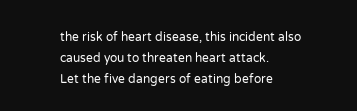the risk of heart disease, this incident also caused you to threaten heart attack.
Let the five dangers of eating before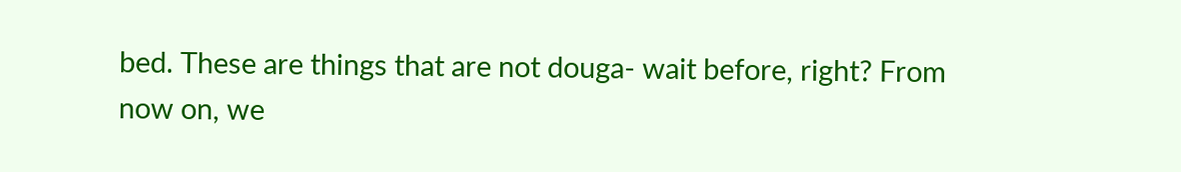bed. These are things that are not douga- wait before, right? From now on, we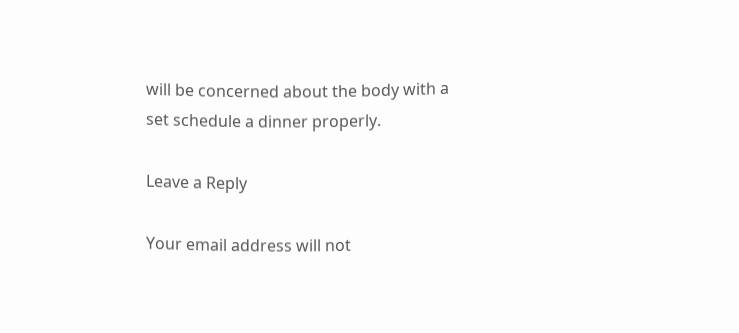will be concerned about the body with a set schedule a dinner properly.

Leave a Reply

Your email address will not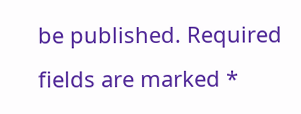be published. Required fields are marked *